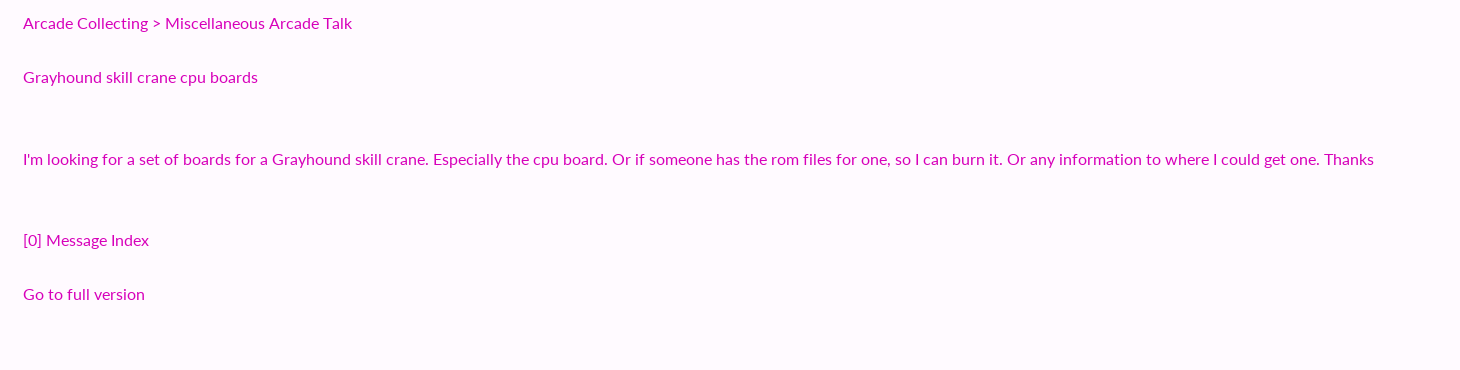Arcade Collecting > Miscellaneous Arcade Talk

Grayhound skill crane cpu boards


I'm looking for a set of boards for a Grayhound skill crane. Especially the cpu board. Or if someone has the rom files for one, so I can burn it. Or any information to where I could get one. Thanks


[0] Message Index

Go to full version